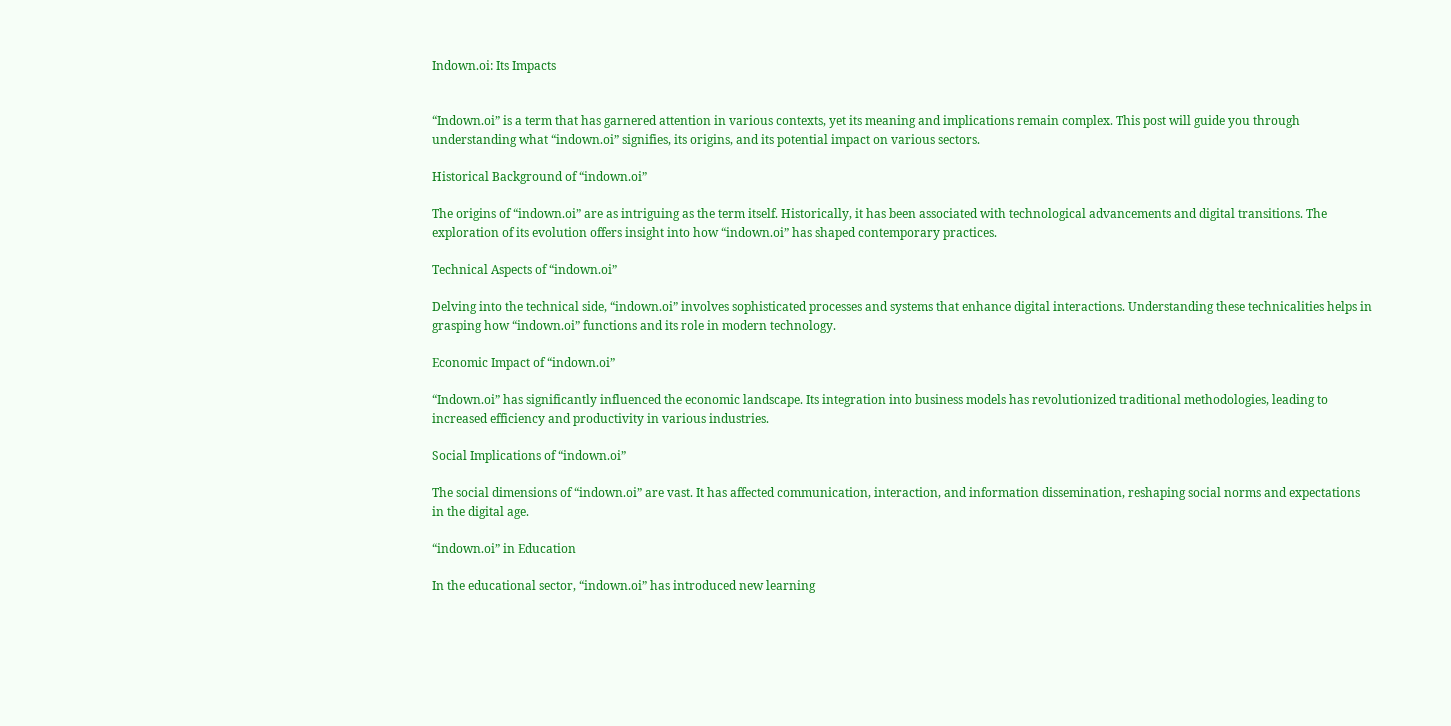Indown.oi: Its Impacts


“Indown.oi” is a term that has garnered attention in various contexts, yet its meaning and implications remain complex. This post will guide you through understanding what “indown.oi” signifies, its origins, and its potential impact on various sectors.

Historical Background of “indown.oi”

The origins of “indown.oi” are as intriguing as the term itself. Historically, it has been associated with technological advancements and digital transitions. The exploration of its evolution offers insight into how “indown.oi” has shaped contemporary practices.

Technical Aspects of “indown.oi”

Delving into the technical side, “indown.oi” involves sophisticated processes and systems that enhance digital interactions. Understanding these technicalities helps in grasping how “indown.oi” functions and its role in modern technology.

Economic Impact of “indown.oi”

“Indown.oi” has significantly influenced the economic landscape. Its integration into business models has revolutionized traditional methodologies, leading to increased efficiency and productivity in various industries.

Social Implications of “indown.oi”

The social dimensions of “indown.oi” are vast. It has affected communication, interaction, and information dissemination, reshaping social norms and expectations in the digital age.

“indown.oi” in Education

In the educational sector, “indown.oi” has introduced new learning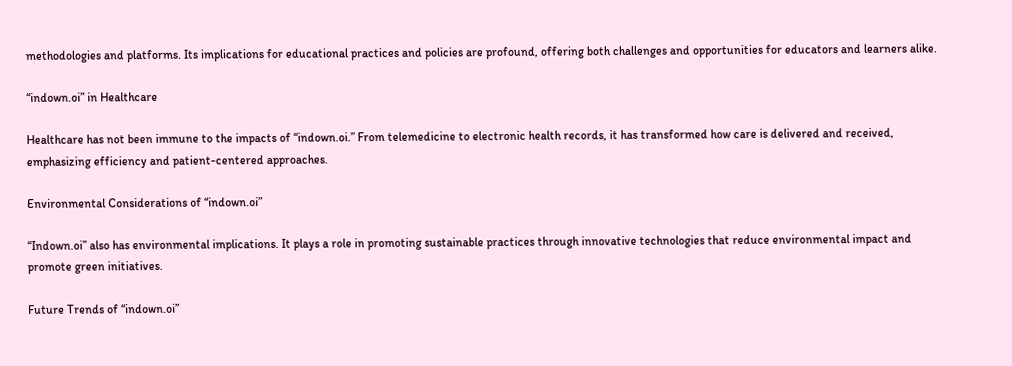methodologies and platforms. Its implications for educational practices and policies are profound, offering both challenges and opportunities for educators and learners alike.

“indown.oi” in Healthcare

Healthcare has not been immune to the impacts of “indown.oi.” From telemedicine to electronic health records, it has transformed how care is delivered and received, emphasizing efficiency and patient-centered approaches.

Environmental Considerations of “indown.oi”

“Indown.oi” also has environmental implications. It plays a role in promoting sustainable practices through innovative technologies that reduce environmental impact and promote green initiatives.

Future Trends of “indown.oi”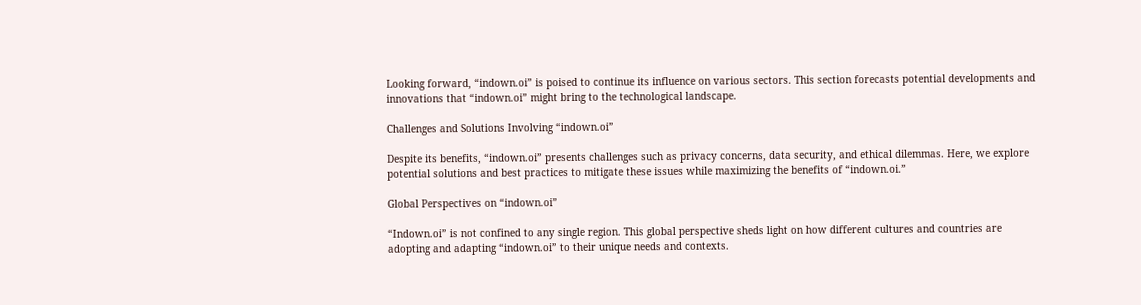Looking forward, “indown.oi” is poised to continue its influence on various sectors. This section forecasts potential developments and innovations that “indown.oi” might bring to the technological landscape.

Challenges and Solutions Involving “indown.oi”

Despite its benefits, “indown.oi” presents challenges such as privacy concerns, data security, and ethical dilemmas. Here, we explore potential solutions and best practices to mitigate these issues while maximizing the benefits of “indown.oi.”

Global Perspectives on “indown.oi”

“Indown.oi” is not confined to any single region. This global perspective sheds light on how different cultures and countries are adopting and adapting “indown.oi” to their unique needs and contexts.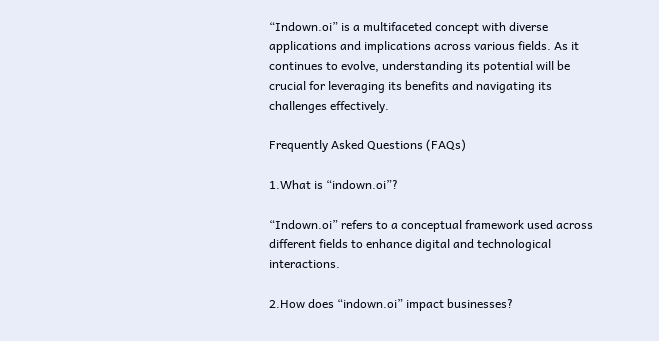“Indown.oi” is a multifaceted concept with diverse applications and implications across various fields. As it continues to evolve, understanding its potential will be crucial for leveraging its benefits and navigating its challenges effectively.

Frequently Asked Questions (FAQs)

1.What is “indown.oi”?

“Indown.oi” refers to a conceptual framework used across different fields to enhance digital and technological interactions.

2.How does “indown.oi” impact businesses?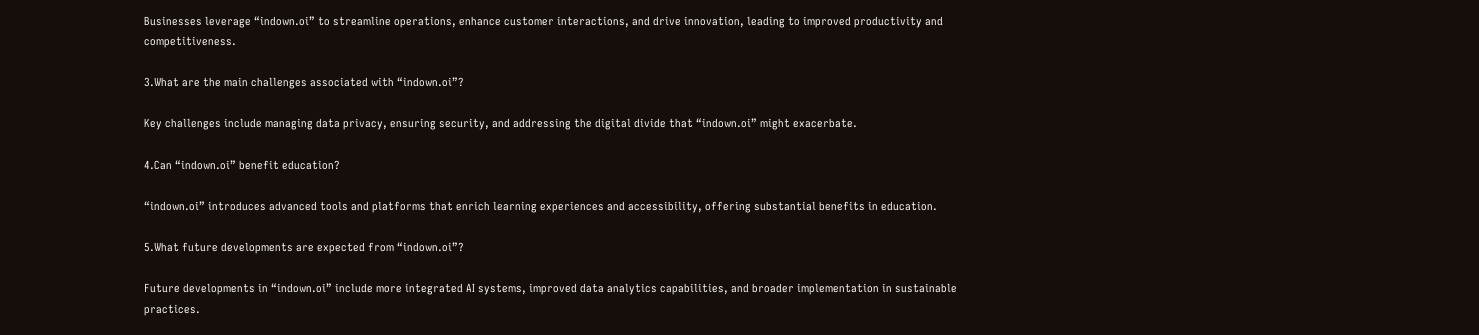Businesses leverage “indown.oi” to streamline operations, enhance customer interactions, and drive innovation, leading to improved productivity and competitiveness.

3.What are the main challenges associated with “indown.oi”?

Key challenges include managing data privacy, ensuring security, and addressing the digital divide that “indown.oi” might exacerbate.

4.Can “indown.oi” benefit education?

“indown.oi” introduces advanced tools and platforms that enrich learning experiences and accessibility, offering substantial benefits in education.

5.What future developments are expected from “indown.oi”?

Future developments in “indown.oi” include more integrated AI systems, improved data analytics capabilities, and broader implementation in sustainable practices.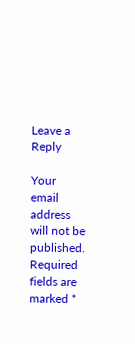Leave a Reply

Your email address will not be published. Required fields are marked *